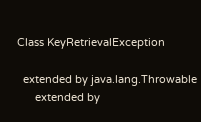Class KeyRetrievalException

  extended by java.lang.Throwable
      extended by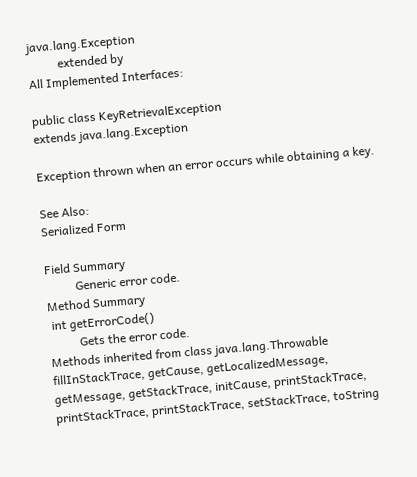java.lang.Exception
          extended by
All Implemented Interfaces:

public class KeyRetrievalException
extends java.lang.Exception

Exception thrown when an error occurs while obtaining a key.

See Also:
Serialized Form

Field Summary
          Generic error code.
Method Summary
 int getErrorCode()
          Gets the error code.
Methods inherited from class java.lang.Throwable
fillInStackTrace, getCause, getLocalizedMessage, getMessage, getStackTrace, initCause, printStackTrace, printStackTrace, printStackTrace, setStackTrace, toString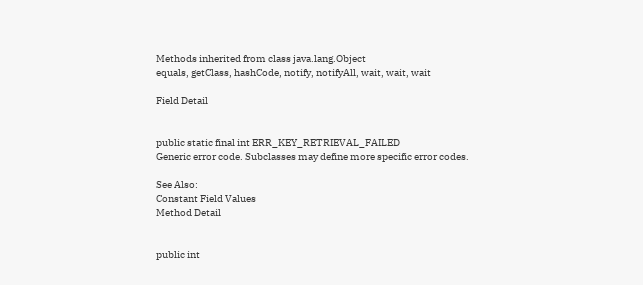Methods inherited from class java.lang.Object
equals, getClass, hashCode, notify, notifyAll, wait, wait, wait

Field Detail


public static final int ERR_KEY_RETRIEVAL_FAILED
Generic error code. Subclasses may define more specific error codes.

See Also:
Constant Field Values
Method Detail


public int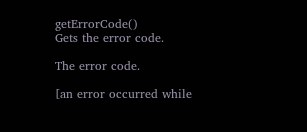getErrorCode()
Gets the error code.

The error code.

[an error occurred while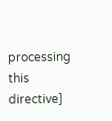processing this directive]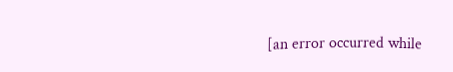[an error occurred while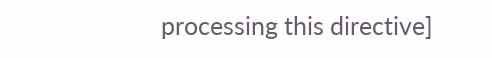processing this directive]